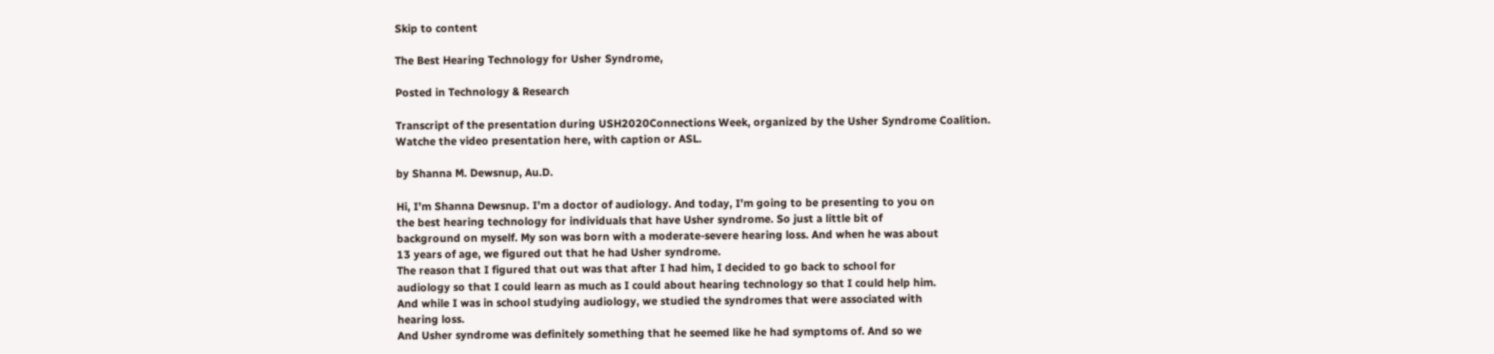Skip to content

The Best Hearing Technology for Usher Syndrome,

Posted in Technology & Research

Transcript of the presentation during USH2020Connections Week, organized by the Usher Syndrome Coalition.
Watche the video presentation here, with caption or ASL.

by Shanna M. Dewsnup, Au.D.

Hi, I’m Shanna Dewsnup. I’m a doctor of audiology. And today, I’m going to be presenting to you on
the best hearing technology for individuals that have Usher syndrome. So just a little bit of
background on myself. My son was born with a moderate-severe hearing loss. And when he was about
13 years of age, we figured out that he had Usher syndrome.
The reason that I figured that out was that after I had him, I decided to go back to school for
audiology so that I could learn as much as I could about hearing technology so that I could help him.
And while I was in school studying audiology, we studied the syndromes that were associated with
hearing loss.
And Usher syndrome was definitely something that he seemed like he had symptoms of. And so we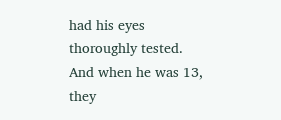had his eyes thoroughly tested. And when he was 13, they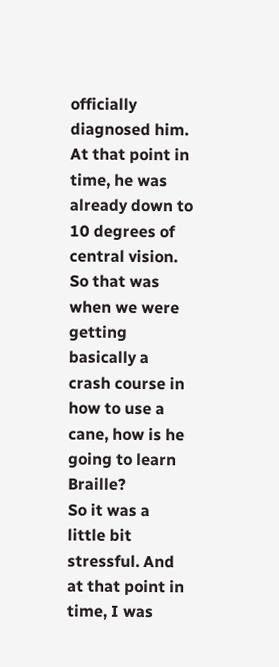officially diagnosed him. At that point in
time, he was already down to 10 degrees of central vision. So that was when we were getting
basically a crash course in how to use a cane, how is he going to learn Braille?
So it was a little bit stressful. And at that point in time, I was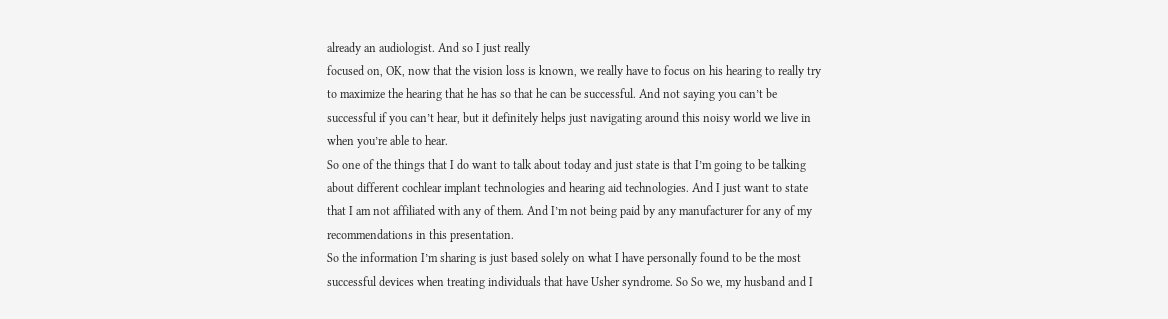already an audiologist. And so I just really
focused on, OK, now that the vision loss is known, we really have to focus on his hearing to really try
to maximize the hearing that he has so that he can be successful. And not saying you can’t be
successful if you can’t hear, but it definitely helps just navigating around this noisy world we live in
when you’re able to hear.
So one of the things that I do want to talk about today and just state is that I’m going to be talking
about different cochlear implant technologies and hearing aid technologies. And I just want to state
that I am not affiliated with any of them. And I’m not being paid by any manufacturer for any of my
recommendations in this presentation.
So the information I’m sharing is just based solely on what I have personally found to be the most
successful devices when treating individuals that have Usher syndrome. So So we, my husband and I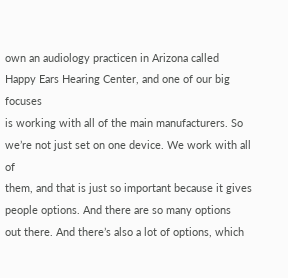own an audiology practicen in Arizona called Happy Ears Hearing Center, and one of our big focuses
is working with all of the main manufacturers. So we’re not just set on one device. We work with all of
them, and that is just so important because it gives people options. And there are so many options
out there. And there’s also a lot of options, which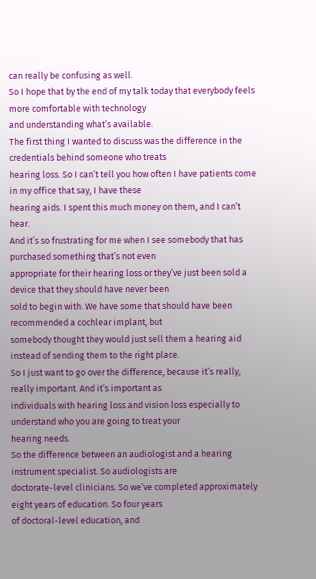can really be confusing as well.
So I hope that by the end of my talk today that everybody feels more comfortable with technology
and understanding what’s available.
The first thing I wanted to discuss was the difference in the credentials behind someone who treats
hearing loss. So I can’t tell you how often I have patients come in my office that say, I have these
hearing aids. I spent this much money on them, and I can’t hear.
And it’s so frustrating for me when I see somebody that has purchased something that’s not even
appropriate for their hearing loss or they’ve just been sold a device that they should have never been
sold to begin with. We have some that should have been recommended a cochlear implant, but
somebody thought they would just sell them a hearing aid instead of sending them to the right place.
So I just want to go over the difference, because it’s really, really important. And it’s important as
individuals with hearing loss and vision loss especially to understand who you are going to treat your
hearing needs.
So the difference between an audiologist and a hearing instrument specialist. So audiologists are
doctorate-level clinicians. So we’ve completed approximately eight years of education. So four years
of doctoral-level education, and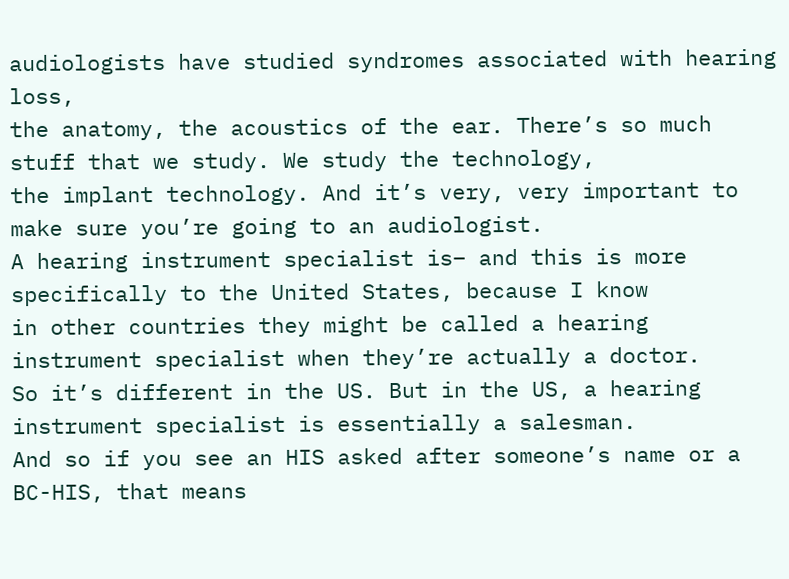audiologists have studied syndromes associated with hearing loss,
the anatomy, the acoustics of the ear. There’s so much stuff that we study. We study the technology,
the implant technology. And it’s very, very important to make sure you’re going to an audiologist.
A hearing instrument specialist is– and this is more specifically to the United States, because I know
in other countries they might be called a hearing instrument specialist when they’re actually a doctor.
So it’s different in the US. But in the US, a hearing instrument specialist is essentially a salesman.
And so if you see an HIS asked after someone’s name or a BC-HIS, that means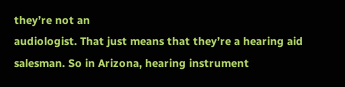they’re not an
audiologist. That just means that they’re a hearing aid salesman. So in Arizona, hearing instrument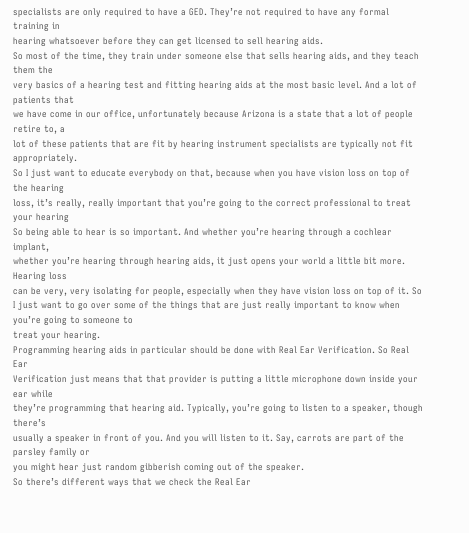specialists are only required to have a GED. They’re not required to have any formal training in
hearing whatsoever before they can get licensed to sell hearing aids.
So most of the time, they train under someone else that sells hearing aids, and they teach them the
very basics of a hearing test and fitting hearing aids at the most basic level. And a lot of patients that
we have come in our office, unfortunately because Arizona is a state that a lot of people retire to, a
lot of these patients that are fit by hearing instrument specialists are typically not fit appropriately.
So I just want to educate everybody on that, because when you have vision loss on top of the hearing
loss, it’s really, really important that you’re going to the correct professional to treat your hearing
So being able to hear is so important. And whether you’re hearing through a cochlear implant,
whether you’re hearing through hearing aids, it just opens your world a little bit more. Hearing loss
can be very, very isolating for people, especially when they have vision loss on top of it. So I just want to go over some of the things that are just really important to know when you’re going to someone to
treat your hearing.
Programming hearing aids in particular should be done with Real Ear Verification. So Real Ear
Verification just means that that provider is putting a little microphone down inside your ear while
they’re programming that hearing aid. Typically, you’re going to listen to a speaker, though there’s
usually a speaker in front of you. And you will listen to it. Say, carrots are part of the parsley family or
you might hear just random gibberish coming out of the speaker.
So there’s different ways that we check the Real Ear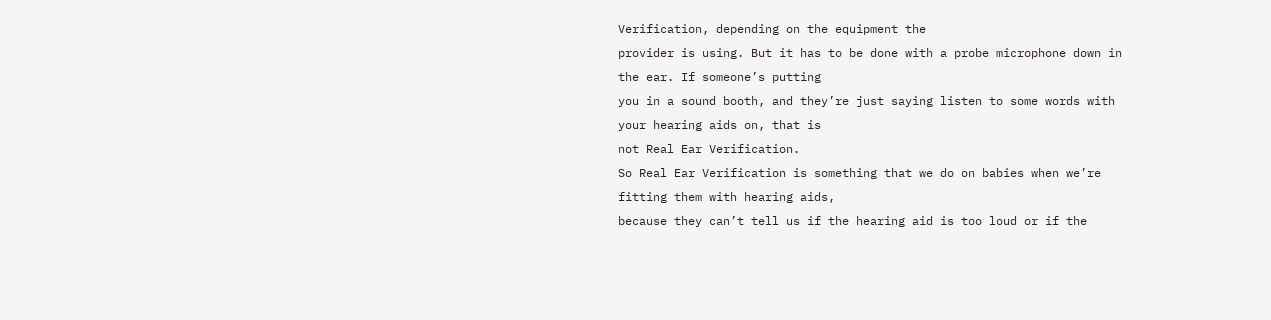Verification, depending on the equipment the
provider is using. But it has to be done with a probe microphone down in the ear. If someone’s putting
you in a sound booth, and they’re just saying listen to some words with your hearing aids on, that is
not Real Ear Verification.
So Real Ear Verification is something that we do on babies when we’re fitting them with hearing aids,
because they can’t tell us if the hearing aid is too loud or if the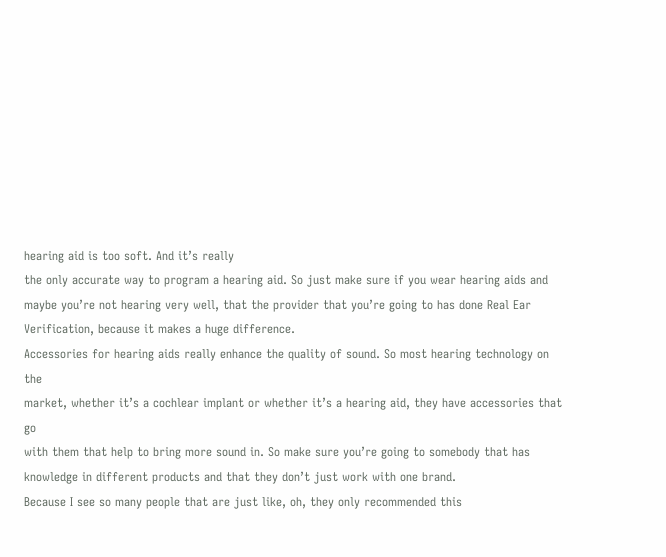hearing aid is too soft. And it’s really
the only accurate way to program a hearing aid. So just make sure if you wear hearing aids and
maybe you’re not hearing very well, that the provider that you’re going to has done Real Ear
Verification, because it makes a huge difference.
Accessories for hearing aids really enhance the quality of sound. So most hearing technology on the
market, whether it’s a cochlear implant or whether it’s a hearing aid, they have accessories that go
with them that help to bring more sound in. So make sure you’re going to somebody that has
knowledge in different products and that they don’t just work with one brand.
Because I see so many people that are just like, oh, they only recommended this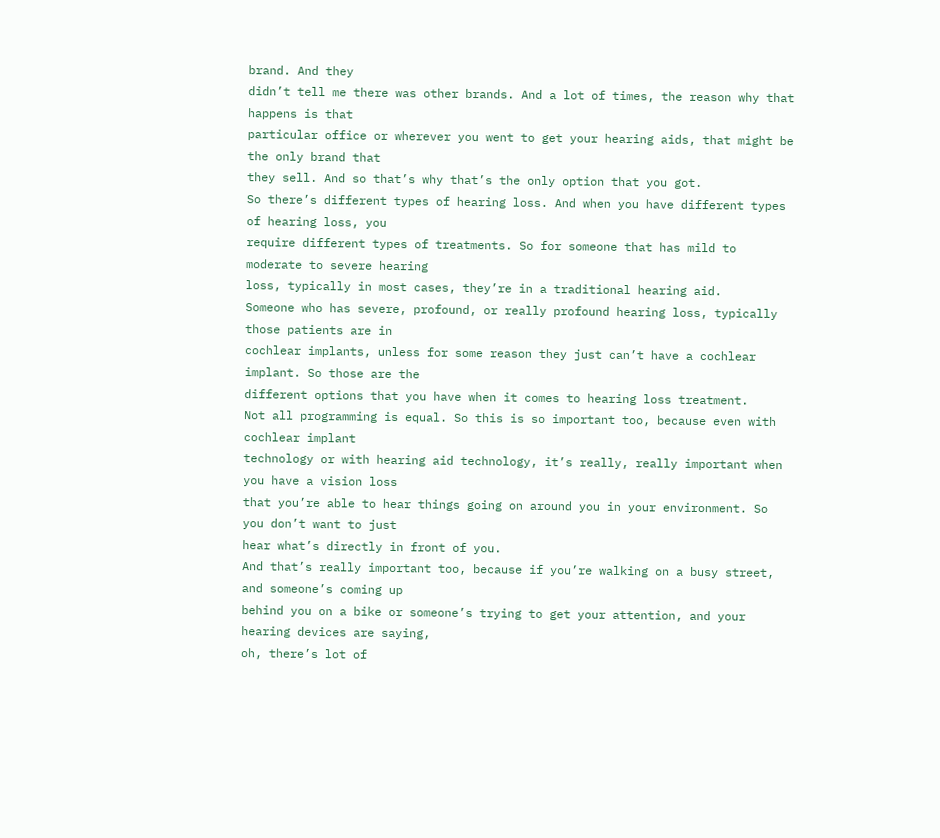brand. And they
didn’t tell me there was other brands. And a lot of times, the reason why that happens is that
particular office or wherever you went to get your hearing aids, that might be the only brand that
they sell. And so that’s why that’s the only option that you got.
So there’s different types of hearing loss. And when you have different types of hearing loss, you
require different types of treatments. So for someone that has mild to moderate to severe hearing
loss, typically in most cases, they’re in a traditional hearing aid.
Someone who has severe, profound, or really profound hearing loss, typically those patients are in
cochlear implants, unless for some reason they just can’t have a cochlear implant. So those are the
different options that you have when it comes to hearing loss treatment.
Not all programming is equal. So this is so important too, because even with cochlear implant
technology or with hearing aid technology, it’s really, really important when you have a vision loss
that you’re able to hear things going on around you in your environment. So you don’t want to just
hear what’s directly in front of you.
And that’s really important too, because if you’re walking on a busy street, and someone’s coming up
behind you on a bike or someone’s trying to get your attention, and your hearing devices are saying,
oh, there’s lot of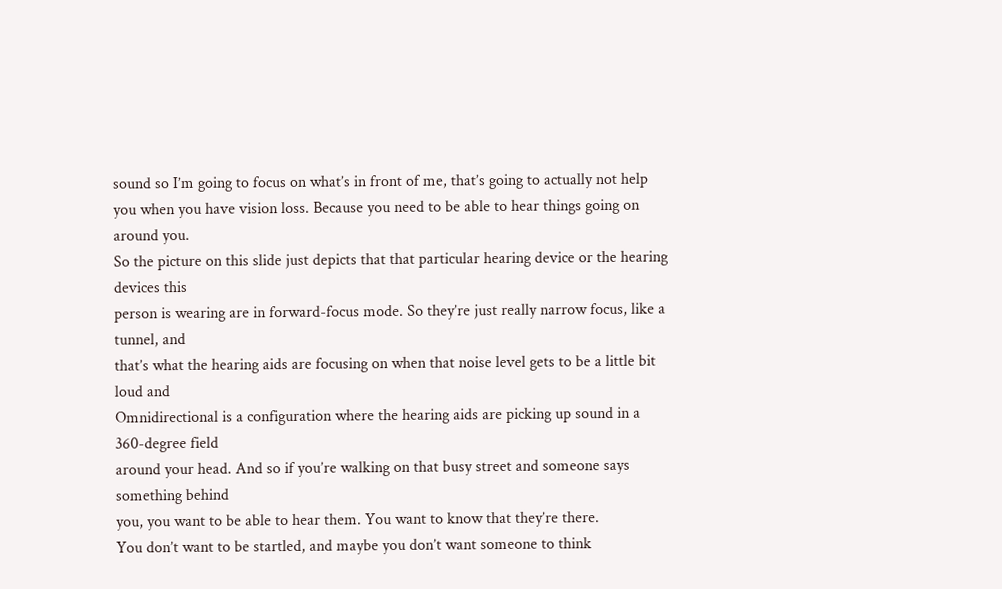sound so I’m going to focus on what’s in front of me, that’s going to actually not help
you when you have vision loss. Because you need to be able to hear things going on around you.
So the picture on this slide just depicts that that particular hearing device or the hearing devices this
person is wearing are in forward-focus mode. So they’re just really narrow focus, like a tunnel, and
that’s what the hearing aids are focusing on when that noise level gets to be a little bit loud and
Omnidirectional is a configuration where the hearing aids are picking up sound in a 360-degree field
around your head. And so if you’re walking on that busy street and someone says something behind
you, you want to be able to hear them. You want to know that they’re there.
You don’t want to be startled, and maybe you don’t want someone to think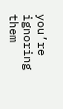you’re ignoring them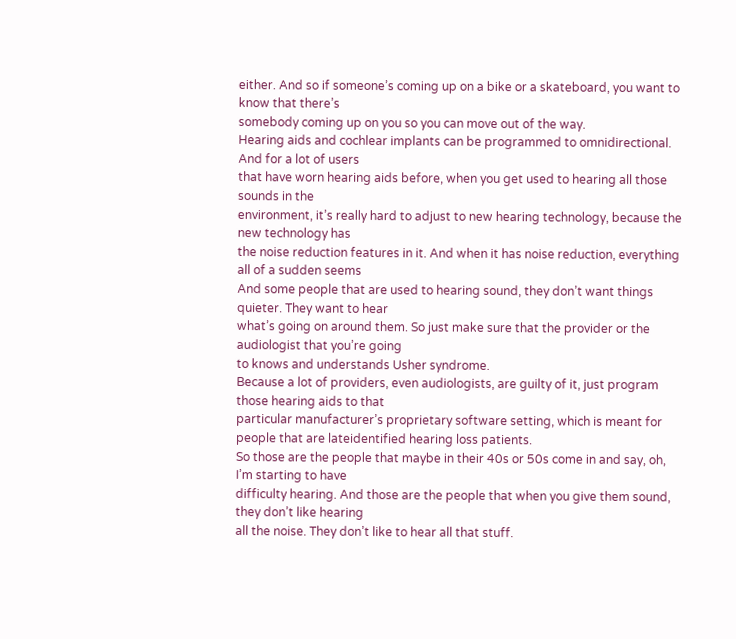either. And so if someone’s coming up on a bike or a skateboard, you want to know that there’s
somebody coming up on you so you can move out of the way.
Hearing aids and cochlear implants can be programmed to omnidirectional. And for a lot of users
that have worn hearing aids before, when you get used to hearing all those sounds in the
environment, it’s really hard to adjust to new hearing technology, because the new technology has
the noise reduction features in it. And when it has noise reduction, everything all of a sudden seems
And some people that are used to hearing sound, they don’t want things quieter. They want to hear
what’s going on around them. So just make sure that the provider or the audiologist that you’re going
to knows and understands Usher syndrome.
Because a lot of providers, even audiologists, are guilty of it, just program those hearing aids to that
particular manufacturer’s proprietary software setting, which is meant for people that are lateidentified hearing loss patients.
So those are the people that maybe in their 40s or 50s come in and say, oh, I’m starting to have
difficulty hearing. And those are the people that when you give them sound, they don’t like hearing
all the noise. They don’t like to hear all that stuff.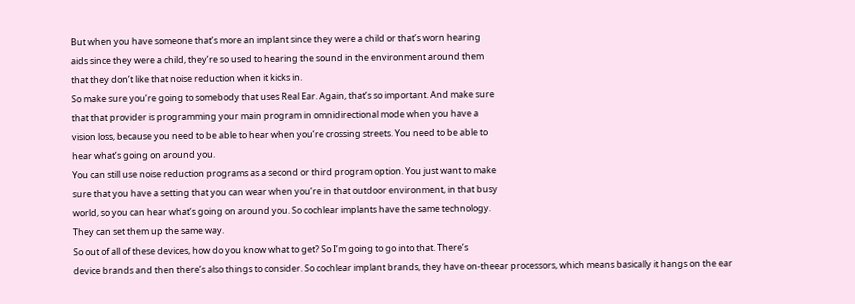But when you have someone that’s more an implant since they were a child or that’s worn hearing
aids since they were a child, they’re so used to hearing the sound in the environment around them
that they don’t like that noise reduction when it kicks in.
So make sure you’re going to somebody that uses Real Ear. Again, that’s so important. And make sure
that that provider is programming your main program in omnidirectional mode when you have a
vision loss, because you need to be able to hear when you’re crossing streets. You need to be able to
hear what’s going on around you.
You can still use noise reduction programs as a second or third program option. You just want to make
sure that you have a setting that you can wear when you’re in that outdoor environment, in that busy
world, so you can hear what’s going on around you. So cochlear implants have the same technology.
They can set them up the same way.
So out of all of these devices, how do you know what to get? So I’m going to go into that. There’s
device brands and then there’s also things to consider. So cochlear implant brands, they have on-theear processors, which means basically it hangs on the ear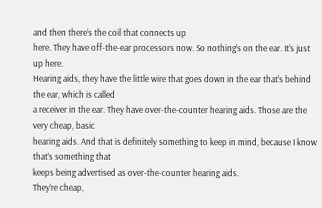and then there’s the coil that connects up
here. They have off-the-ear processors now. So nothing’s on the ear. It’s just up here.
Hearing aids, they have the little wire that goes down in the ear that’s behind the ear, which is called
a receiver in the ear. They have over-the-counter hearing aids. Those are the very cheap, basic
hearing aids. And that is definitely something to keep in mind, because I know that’s something that
keeps being advertised as over-the-counter hearing aids.
They’re cheap,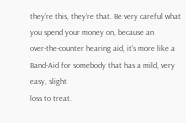they’re this, they’re that. Be very careful what you spend your money on, because an
over-the-counter hearing aid, it’s more like a Band-Aid for somebody that has a mild, very easy, slight
loss to treat.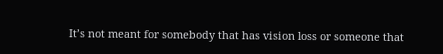It’s not meant for somebody that has vision loss or someone that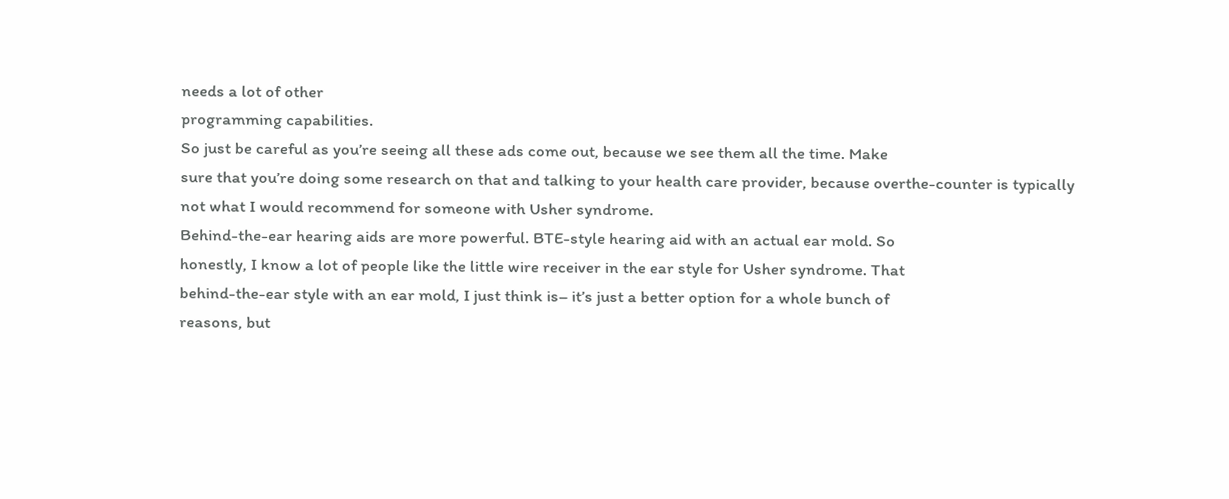needs a lot of other
programming capabilities.
So just be careful as you’re seeing all these ads come out, because we see them all the time. Make
sure that you’re doing some research on that and talking to your health care provider, because overthe-counter is typically not what I would recommend for someone with Usher syndrome.
Behind-the-ear hearing aids are more powerful. BTE-style hearing aid with an actual ear mold. So
honestly, I know a lot of people like the little wire receiver in the ear style for Usher syndrome. That
behind-the-ear style with an ear mold, I just think is– it’s just a better option for a whole bunch of
reasons, but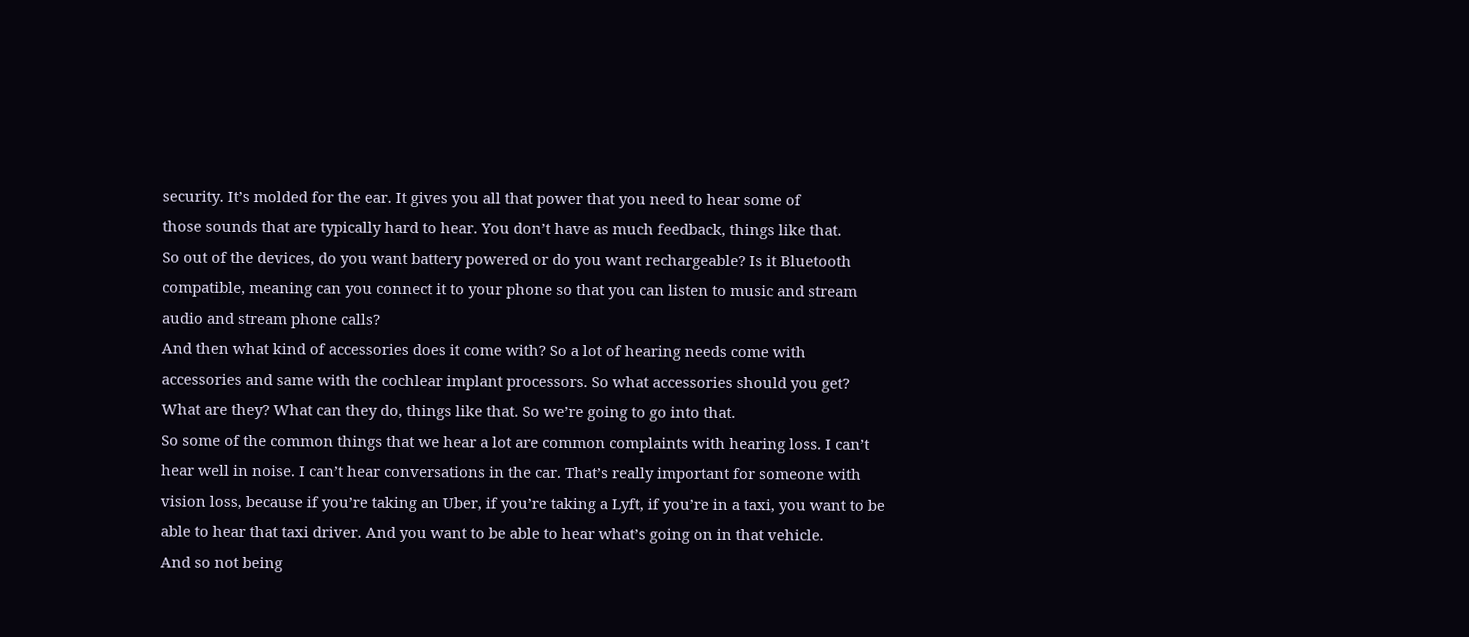security. It’s molded for the ear. It gives you all that power that you need to hear some of
those sounds that are typically hard to hear. You don’t have as much feedback, things like that.
So out of the devices, do you want battery powered or do you want rechargeable? Is it Bluetooth
compatible, meaning can you connect it to your phone so that you can listen to music and stream
audio and stream phone calls?
And then what kind of accessories does it come with? So a lot of hearing needs come with
accessories and same with the cochlear implant processors. So what accessories should you get?
What are they? What can they do, things like that. So we’re going to go into that.
So some of the common things that we hear a lot are common complaints with hearing loss. I can’t
hear well in noise. I can’t hear conversations in the car. That’s really important for someone with
vision loss, because if you’re taking an Uber, if you’re taking a Lyft, if you’re in a taxi, you want to be
able to hear that taxi driver. And you want to be able to hear what’s going on in that vehicle.
And so not being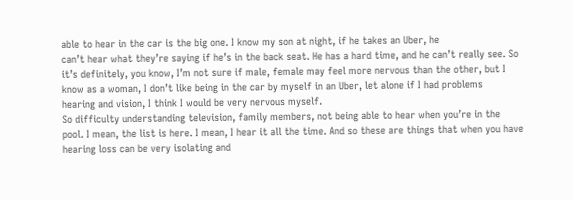able to hear in the car is the big one. I know my son at night, if he takes an Uber, he
can’t hear what they’re saying if he’s in the back seat. He has a hard time, and he can’t really see. So
it’s definitely, you know, I’m not sure if male, female may feel more nervous than the other, but I
know as a woman, I don’t like being in the car by myself in an Uber, let alone if I had problems
hearing and vision, I think I would be very nervous myself.
So difficulty understanding television, family members, not being able to hear when you’re in the
pool. I mean, the list is here. I mean, I hear it all the time. And so these are things that when you have
hearing loss can be very isolating and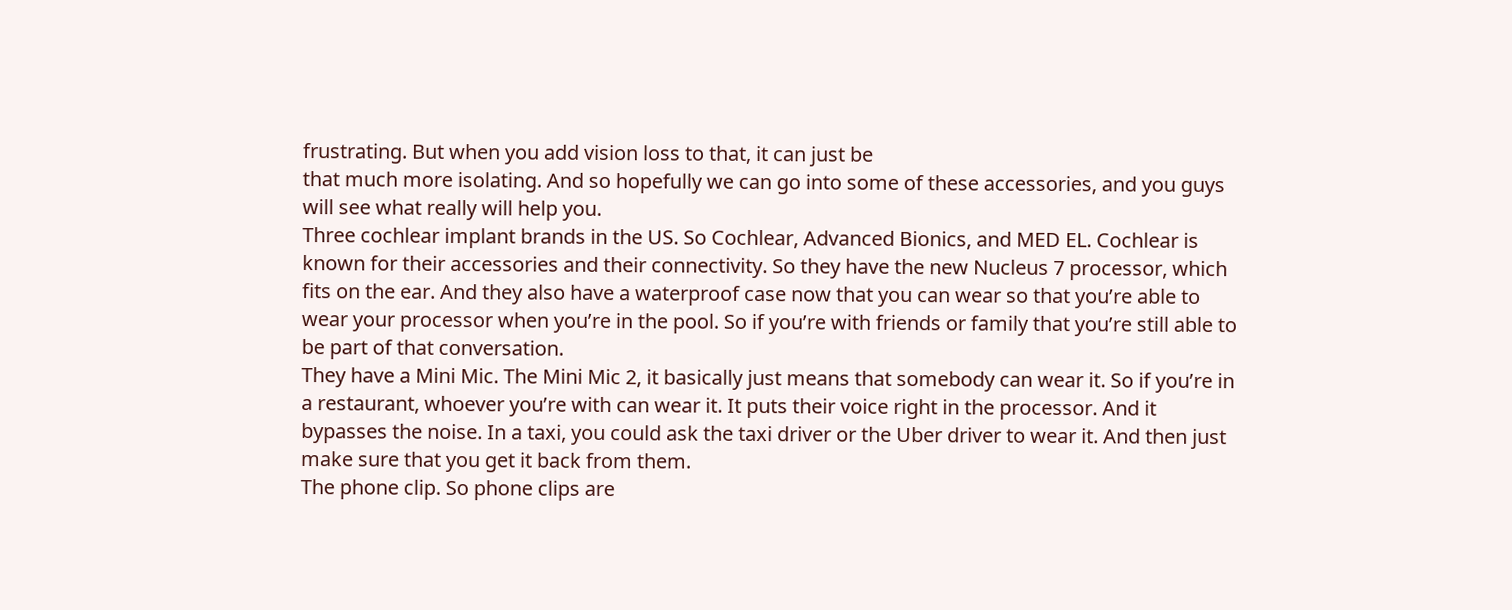frustrating. But when you add vision loss to that, it can just be
that much more isolating. And so hopefully we can go into some of these accessories, and you guys
will see what really will help you.
Three cochlear implant brands in the US. So Cochlear, Advanced Bionics, and MED EL. Cochlear is
known for their accessories and their connectivity. So they have the new Nucleus 7 processor, which
fits on the ear. And they also have a waterproof case now that you can wear so that you’re able to
wear your processor when you’re in the pool. So if you’re with friends or family that you’re still able to
be part of that conversation.
They have a Mini Mic. The Mini Mic 2, it basically just means that somebody can wear it. So if you’re in
a restaurant, whoever you’re with can wear it. It puts their voice right in the processor. And it
bypasses the noise. In a taxi, you could ask the taxi driver or the Uber driver to wear it. And then just
make sure that you get it back from them.
The phone clip. So phone clips are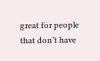great for people that don’t have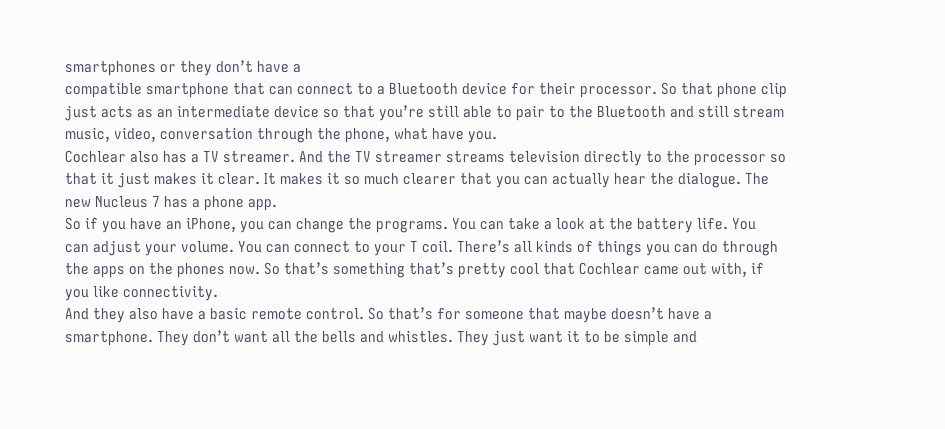smartphones or they don’t have a
compatible smartphone that can connect to a Bluetooth device for their processor. So that phone clip
just acts as an intermediate device so that you’re still able to pair to the Bluetooth and still stream
music, video, conversation through the phone, what have you.
Cochlear also has a TV streamer. And the TV streamer streams television directly to the processor so
that it just makes it clear. It makes it so much clearer that you can actually hear the dialogue. The
new Nucleus 7 has a phone app.
So if you have an iPhone, you can change the programs. You can take a look at the battery life. You
can adjust your volume. You can connect to your T coil. There’s all kinds of things you can do through
the apps on the phones now. So that’s something that’s pretty cool that Cochlear came out with, if
you like connectivity.
And they also have a basic remote control. So that’s for someone that maybe doesn’t have a
smartphone. They don’t want all the bells and whistles. They just want it to be simple and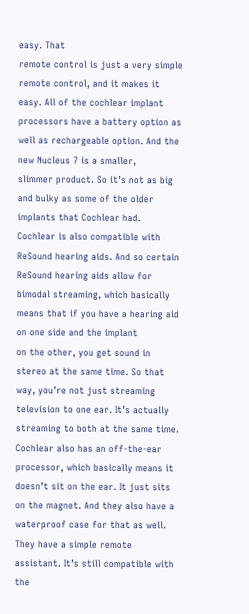easy. That
remote control is just a very simple remote control, and it makes it easy. All of the cochlear implant
processors have a battery option as well as rechargeable option. And the new Nucleus 7 is a smaller,
slimmer product. So it’s not as big and bulky as some of the older implants that Cochlear had.
Cochlear is also compatible with ReSound hearing aids. And so certain ReSound hearing aids allow for
bimodal streaming, which basically means that if you have a hearing aid on one side and the implant
on the other, you get sound in stereo at the same time. So that way, you’re not just streaming
television to one ear. It’s actually streaming to both at the same time.
Cochlear also has an off-the-ear processor, which basically means it doesn’t sit on the ear. It just sits
on the magnet. And they also have a waterproof case for that as well. They have a simple remote
assistant. It’s still compatible with the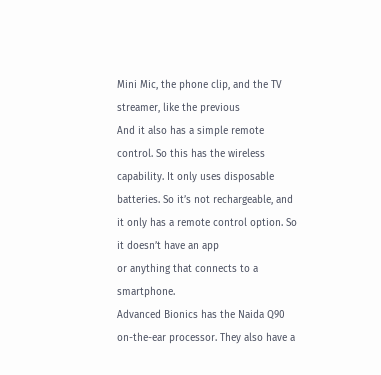Mini Mic, the phone clip, and the TV streamer, like the previous
And it also has a simple remote control. So this has the wireless capability. It only uses disposable
batteries. So it’s not rechargeable, and it only has a remote control option. So it doesn’t have an app
or anything that connects to a smartphone.
Advanced Bionics has the Naida Q90 on-the-ear processor. They also have a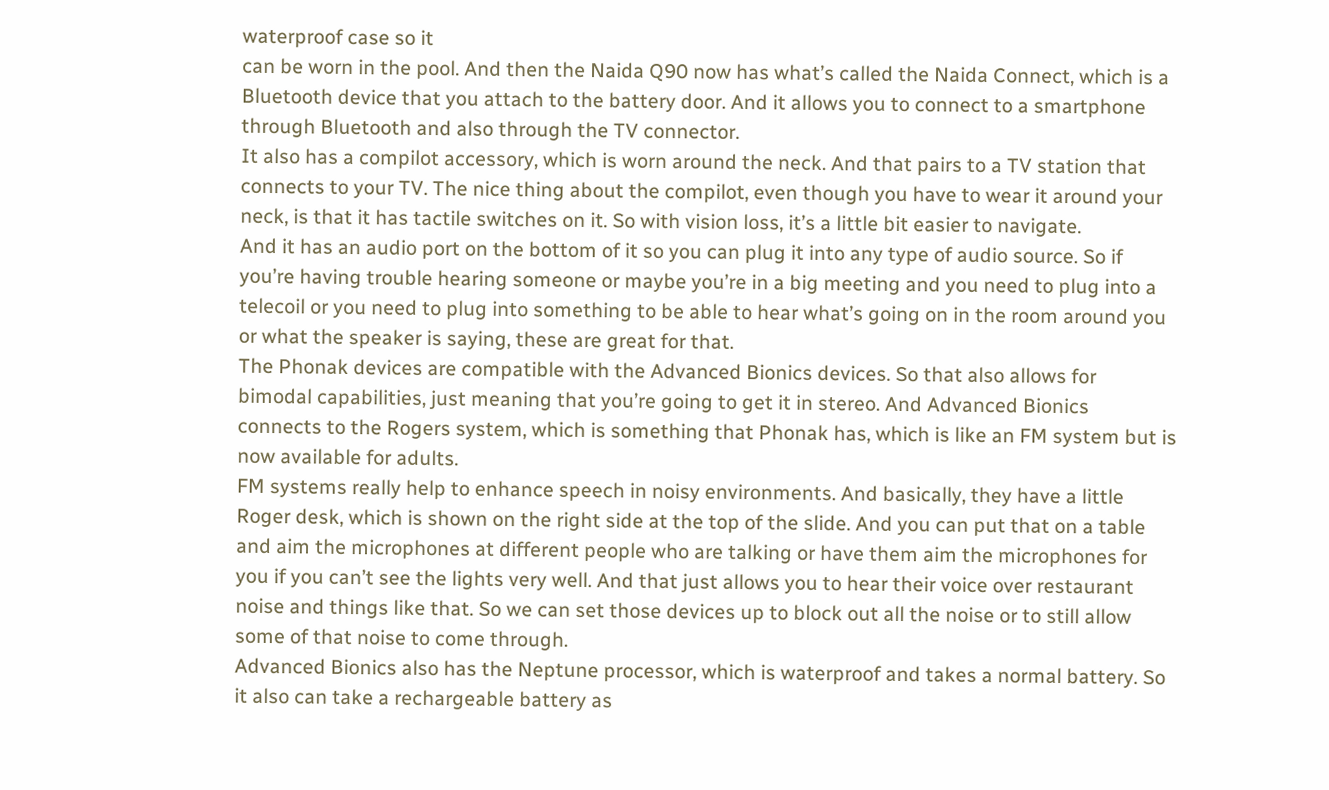waterproof case so it
can be worn in the pool. And then the Naida Q90 now has what’s called the Naida Connect, which is a
Bluetooth device that you attach to the battery door. And it allows you to connect to a smartphone
through Bluetooth and also through the TV connector.
It also has a compilot accessory, which is worn around the neck. And that pairs to a TV station that
connects to your TV. The nice thing about the compilot, even though you have to wear it around your
neck, is that it has tactile switches on it. So with vision loss, it’s a little bit easier to navigate.
And it has an audio port on the bottom of it so you can plug it into any type of audio source. So if
you’re having trouble hearing someone or maybe you’re in a big meeting and you need to plug into a
telecoil or you need to plug into something to be able to hear what’s going on in the room around you
or what the speaker is saying, these are great for that.
The Phonak devices are compatible with the Advanced Bionics devices. So that also allows for
bimodal capabilities, just meaning that you’re going to get it in stereo. And Advanced Bionics
connects to the Rogers system, which is something that Phonak has, which is like an FM system but is
now available for adults.
FM systems really help to enhance speech in noisy environments. And basically, they have a little
Roger desk, which is shown on the right side at the top of the slide. And you can put that on a table
and aim the microphones at different people who are talking or have them aim the microphones for
you if you can’t see the lights very well. And that just allows you to hear their voice over restaurant
noise and things like that. So we can set those devices up to block out all the noise or to still allow
some of that noise to come through.
Advanced Bionics also has the Neptune processor, which is waterproof and takes a normal battery. So
it also can take a rechargeable battery as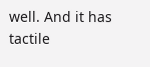well. And it has tactile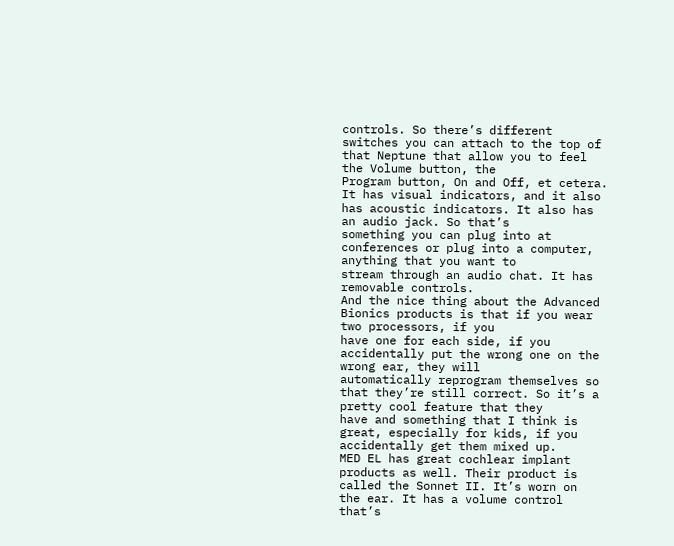controls. So there’s different
switches you can attach to the top of that Neptune that allow you to feel the Volume button, the
Program button, On and Off, et cetera.
It has visual indicators, and it also has acoustic indicators. It also has an audio jack. So that’s
something you can plug into at conferences or plug into a computer, anything that you want to
stream through an audio chat. It has removable controls.
And the nice thing about the Advanced Bionics products is that if you wear two processors, if you
have one for each side, if you accidentally put the wrong one on the wrong ear, they will
automatically reprogram themselves so that they’re still correct. So it’s a pretty cool feature that they
have and something that I think is great, especially for kids, if you accidentally get them mixed up.
MED EL has great cochlear implant products as well. Their product is called the Sonnet II. It’s worn on
the ear. It has a volume control that’s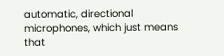automatic, directional microphones, which just means that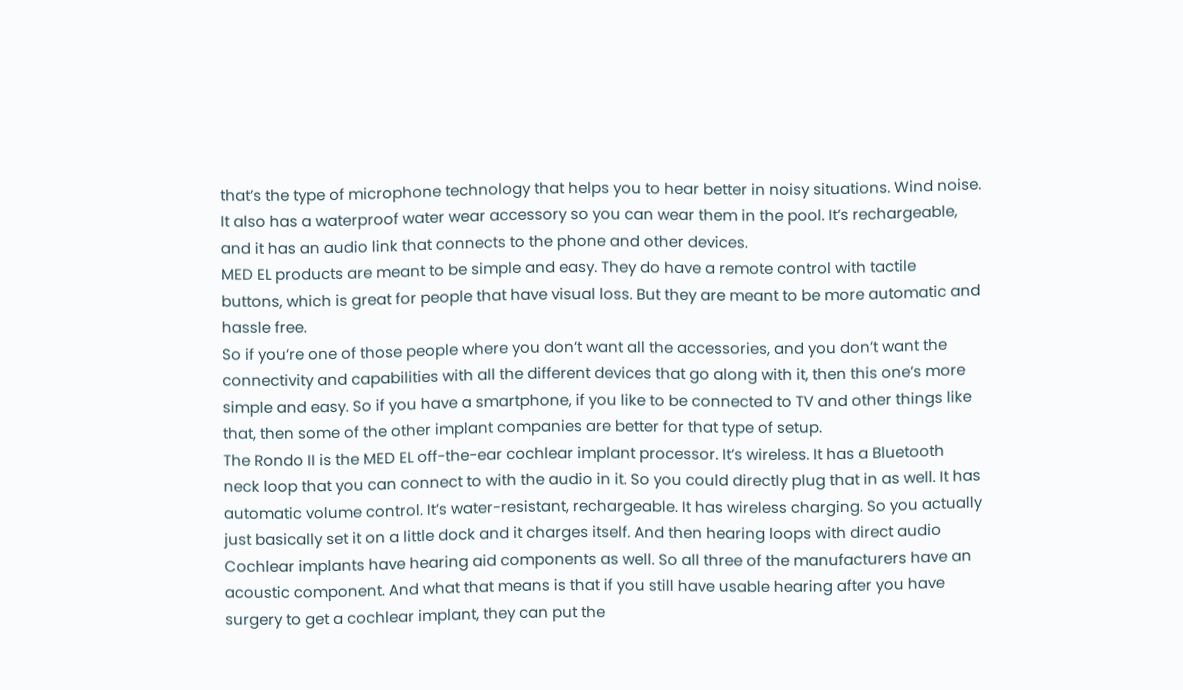that’s the type of microphone technology that helps you to hear better in noisy situations. Wind noise.
It also has a waterproof water wear accessory so you can wear them in the pool. It’s rechargeable,
and it has an audio link that connects to the phone and other devices.
MED EL products are meant to be simple and easy. They do have a remote control with tactile
buttons, which is great for people that have visual loss. But they are meant to be more automatic and
hassle free.
So if you’re one of those people where you don’t want all the accessories, and you don’t want the
connectivity and capabilities with all the different devices that go along with it, then this one’s more
simple and easy. So if you have a smartphone, if you like to be connected to TV and other things like
that, then some of the other implant companies are better for that type of setup.
The Rondo II is the MED EL off-the-ear cochlear implant processor. It’s wireless. It has a Bluetooth
neck loop that you can connect to with the audio in it. So you could directly plug that in as well. It has
automatic volume control. It’s water-resistant, rechargeable. It has wireless charging. So you actually
just basically set it on a little dock and it charges itself. And then hearing loops with direct audio
Cochlear implants have hearing aid components as well. So all three of the manufacturers have an
acoustic component. And what that means is that if you still have usable hearing after you have
surgery to get a cochlear implant, they can put the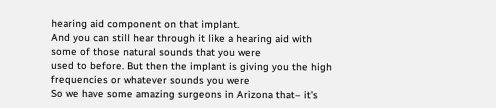hearing aid component on that implant.
And you can still hear through it like a hearing aid with some of those natural sounds that you were
used to before. But then the implant is giving you the high frequencies or whatever sounds you were
So we have some amazing surgeons in Arizona that– it’s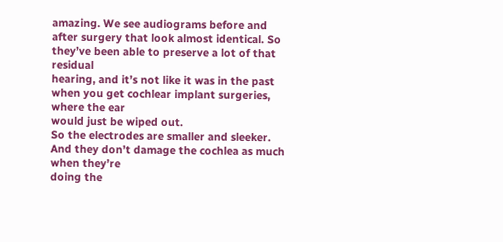amazing. We see audiograms before and
after surgery that look almost identical. So they’ve been able to preserve a lot of that residual
hearing, and it’s not like it was in the past when you get cochlear implant surgeries, where the ear
would just be wiped out.
So the electrodes are smaller and sleeker. And they don’t damage the cochlea as much when they’re
doing the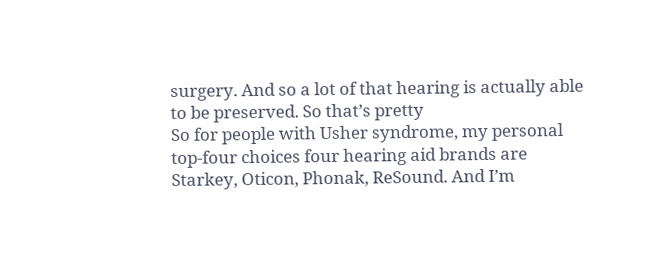surgery. And so a lot of that hearing is actually able to be preserved. So that’s pretty
So for people with Usher syndrome, my personal top-four choices four hearing aid brands are
Starkey, Oticon, Phonak, ReSound. And I’m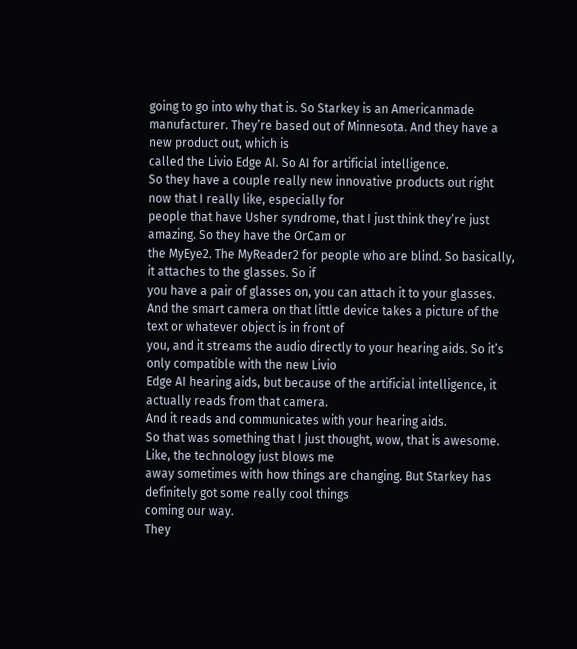going to go into why that is. So Starkey is an Americanmade manufacturer. They’re based out of Minnesota. And they have a new product out, which is
called the Livio Edge AI. So AI for artificial intelligence.
So they have a couple really new innovative products out right now that I really like, especially for
people that have Usher syndrome, that I just think they’re just amazing. So they have the OrCam or
the MyEye2. The MyReader2 for people who are blind. So basically, it attaches to the glasses. So if
you have a pair of glasses on, you can attach it to your glasses.
And the smart camera on that little device takes a picture of the text or whatever object is in front of
you, and it streams the audio directly to your hearing aids. So it’s only compatible with the new Livio
Edge AI hearing aids, but because of the artificial intelligence, it actually reads from that camera.
And it reads and communicates with your hearing aids.
So that was something that I just thought, wow, that is awesome. Like, the technology just blows me
away sometimes with how things are changing. But Starkey has definitely got some really cool things
coming our way.
They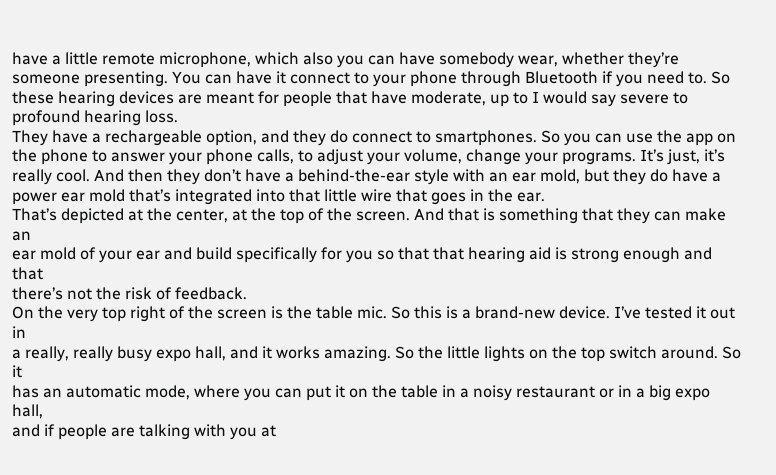have a little remote microphone, which also you can have somebody wear, whether they’re
someone presenting. You can have it connect to your phone through Bluetooth if you need to. So
these hearing devices are meant for people that have moderate, up to I would say severe to
profound hearing loss.
They have a rechargeable option, and they do connect to smartphones. So you can use the app on
the phone to answer your phone calls, to adjust your volume, change your programs. It’s just, it’s
really cool. And then they don’t have a behind-the-ear style with an ear mold, but they do have a
power ear mold that’s integrated into that little wire that goes in the ear.
That’s depicted at the center, at the top of the screen. And that is something that they can make an
ear mold of your ear and build specifically for you so that that hearing aid is strong enough and that
there’s not the risk of feedback.
On the very top right of the screen is the table mic. So this is a brand-new device. I’ve tested it out in
a really, really busy expo hall, and it works amazing. So the little lights on the top switch around. So it
has an automatic mode, where you can put it on the table in a noisy restaurant or in a big expo hall,
and if people are talking with you at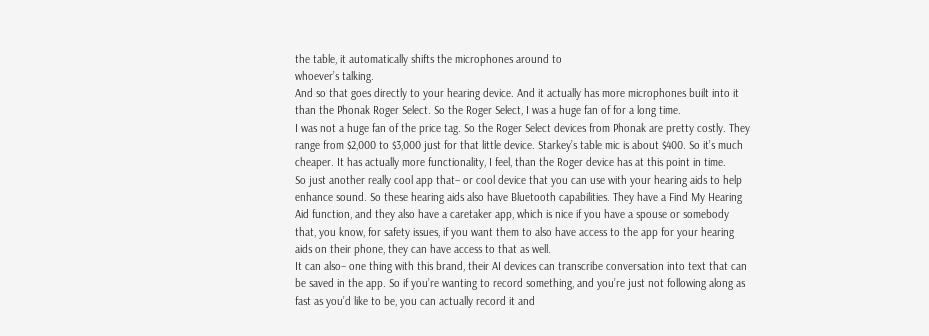the table, it automatically shifts the microphones around to
whoever’s talking.
And so that goes directly to your hearing device. And it actually has more microphones built into it
than the Phonak Roger Select. So the Roger Select, I was a huge fan of for a long time.
I was not a huge fan of the price tag. So the Roger Select devices from Phonak are pretty costly. They
range from $2,000 to $3,000 just for that little device. Starkey’s table mic is about $400. So it’s much
cheaper. It has actually more functionality, I feel, than the Roger device has at this point in time.
So just another really cool app that– or cool device that you can use with your hearing aids to help
enhance sound. So these hearing aids also have Bluetooth capabilities. They have a Find My Hearing
Aid function, and they also have a caretaker app, which is nice if you have a spouse or somebody
that, you know, for safety issues, if you want them to also have access to the app for your hearing
aids on their phone, they can have access to that as well.
It can also– one thing with this brand, their AI devices can transcribe conversation into text that can
be saved in the app. So if you’re wanting to record something, and you’re just not following along as
fast as you’d like to be, you can actually record it and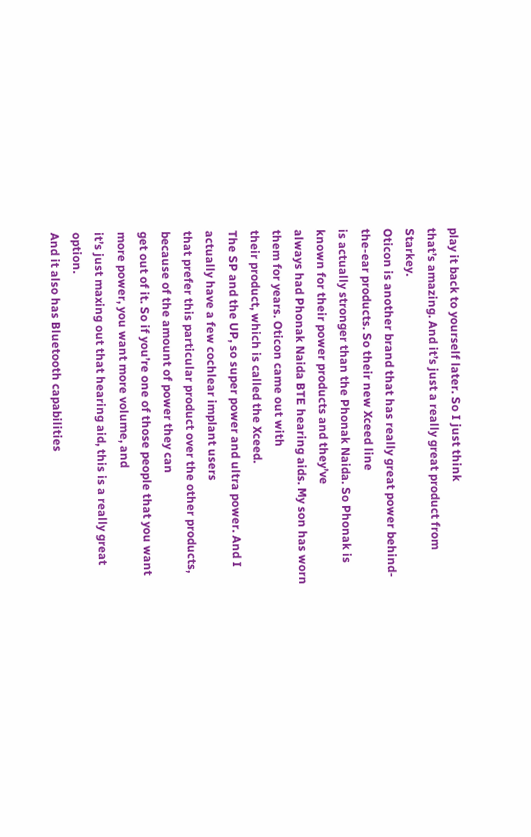play it back to yourself later. So I just think
that’s amazing. And it’s just a really great product from Starkey.
Oticon is another brand that has really great power behind-the-ear products. So their new Xceed line
is actually stronger than the Phonak Naida. So Phonak is known for their power products and they’ve
always had Phonak Naida BTE hearing aids. My son has worn them for years. Oticon came out with
their product, which is called the Xceed.
The SP and the UP, so super power and ultra power. And I actually have a few cochlear implant users
that prefer this particular product over the other products, because of the amount of power they can
get out of it. So if you’re one of those people that you want more power, you want more volume, and
it’s just maxing out that hearing aid, this is a really great option.
And it also has Bluetooth capabilities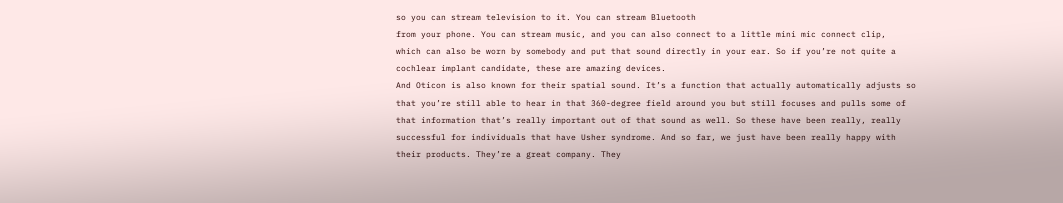so you can stream television to it. You can stream Bluetooth
from your phone. You can stream music, and you can also connect to a little mini mic connect clip,
which can also be worn by somebody and put that sound directly in your ear. So if you’re not quite a
cochlear implant candidate, these are amazing devices.
And Oticon is also known for their spatial sound. It’s a function that actually automatically adjusts so
that you’re still able to hear in that 360-degree field around you but still focuses and pulls some of
that information that’s really important out of that sound as well. So these have been really, really
successful for individuals that have Usher syndrome. And so far, we just have been really happy with
their products. They’re a great company. They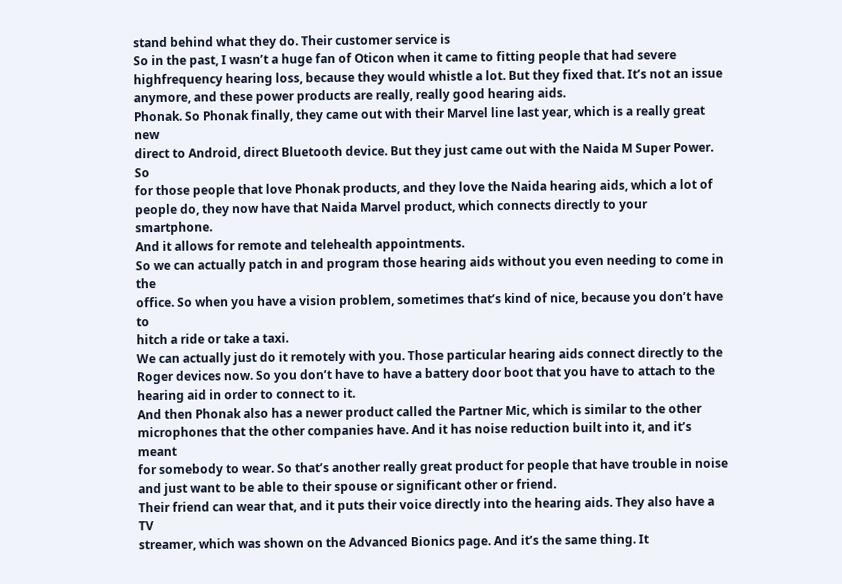stand behind what they do. Their customer service is
So in the past, I wasn’t a huge fan of Oticon when it came to fitting people that had severe highfrequency hearing loss, because they would whistle a lot. But they fixed that. It’s not an issue
anymore, and these power products are really, really good hearing aids.
Phonak. So Phonak finally, they came out with their Marvel line last year, which is a really great new
direct to Android, direct Bluetooth device. But they just came out with the Naida M Super Power. So
for those people that love Phonak products, and they love the Naida hearing aids, which a lot of
people do, they now have that Naida Marvel product, which connects directly to your smartphone.
And it allows for remote and telehealth appointments.
So we can actually patch in and program those hearing aids without you even needing to come in the
office. So when you have a vision problem, sometimes that’s kind of nice, because you don’t have to
hitch a ride or take a taxi.
We can actually just do it remotely with you. Those particular hearing aids connect directly to the
Roger devices now. So you don’t have to have a battery door boot that you have to attach to the
hearing aid in order to connect to it.
And then Phonak also has a newer product called the Partner Mic, which is similar to the other
microphones that the other companies have. And it has noise reduction built into it, and it’s meant
for somebody to wear. So that’s another really great product for people that have trouble in noise
and just want to be able to their spouse or significant other or friend.
Their friend can wear that, and it puts their voice directly into the hearing aids. They also have a TV
streamer, which was shown on the Advanced Bionics page. And it’s the same thing. It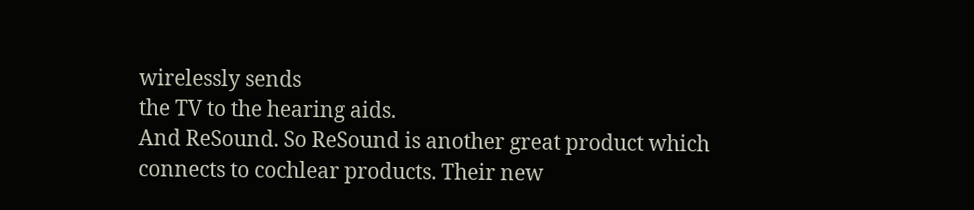wirelessly sends
the TV to the hearing aids.
And ReSound. So ReSound is another great product which connects to cochlear products. Their new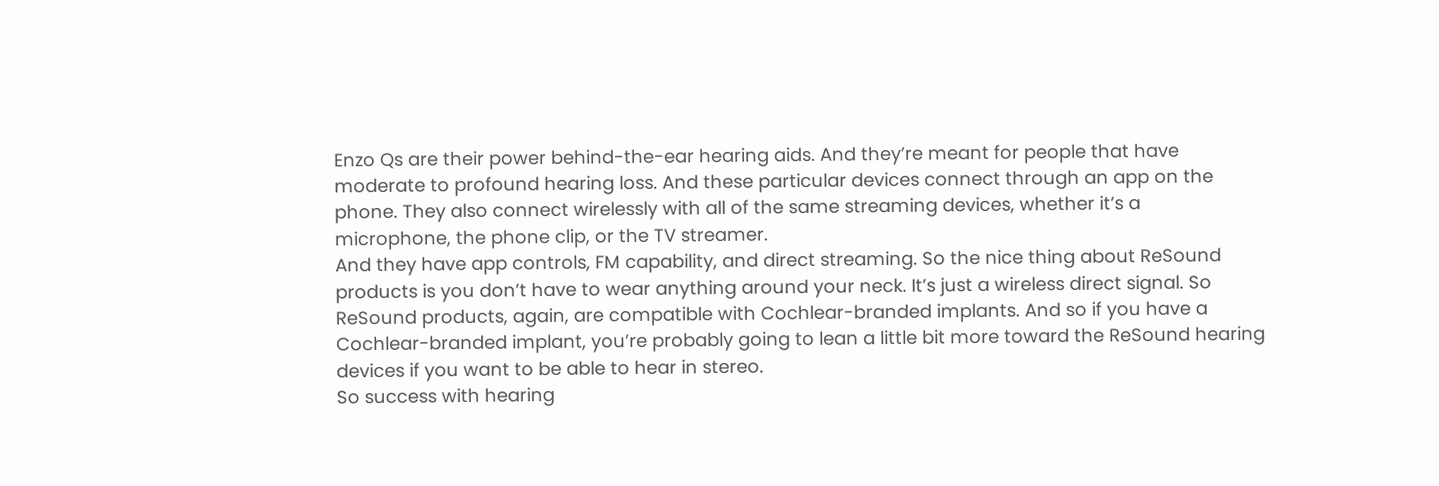Enzo Qs are their power behind-the-ear hearing aids. And they’re meant for people that have
moderate to profound hearing loss. And these particular devices connect through an app on the
phone. They also connect wirelessly with all of the same streaming devices, whether it’s a
microphone, the phone clip, or the TV streamer.
And they have app controls, FM capability, and direct streaming. So the nice thing about ReSound
products is you don’t have to wear anything around your neck. It’s just a wireless direct signal. So
ReSound products, again, are compatible with Cochlear-branded implants. And so if you have a
Cochlear-branded implant, you’re probably going to lean a little bit more toward the ReSound hearing
devices if you want to be able to hear in stereo.
So success with hearing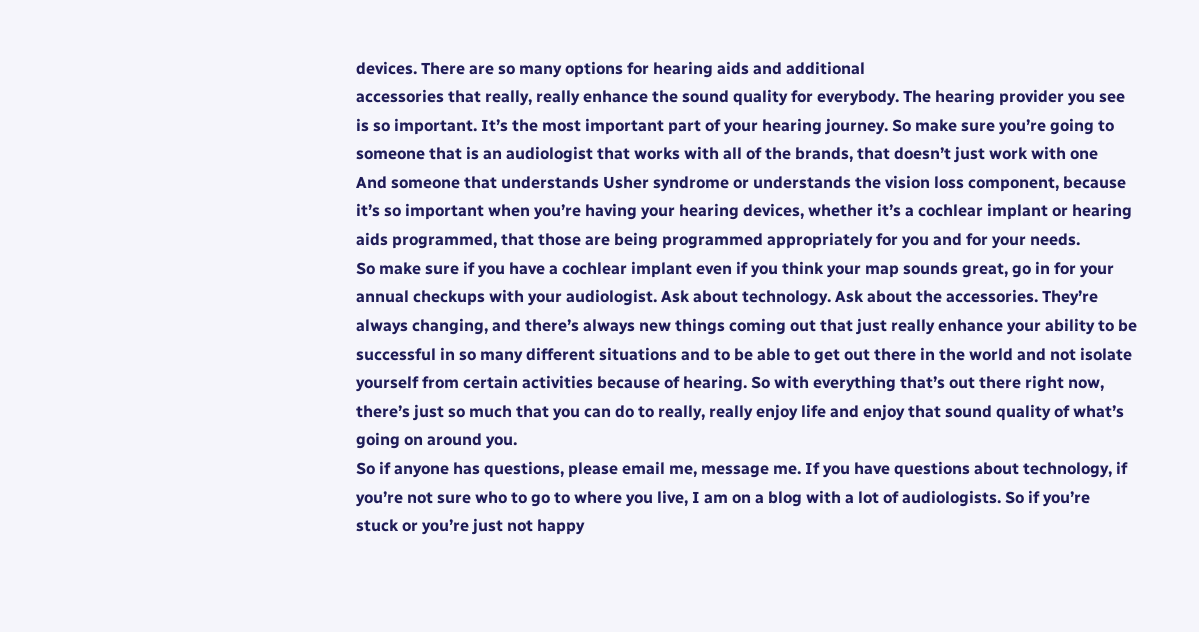devices. There are so many options for hearing aids and additional
accessories that really, really enhance the sound quality for everybody. The hearing provider you see
is so important. It’s the most important part of your hearing journey. So make sure you’re going to
someone that is an audiologist that works with all of the brands, that doesn’t just work with one
And someone that understands Usher syndrome or understands the vision loss component, because
it’s so important when you’re having your hearing devices, whether it’s a cochlear implant or hearing
aids programmed, that those are being programmed appropriately for you and for your needs.
So make sure if you have a cochlear implant even if you think your map sounds great, go in for your
annual checkups with your audiologist. Ask about technology. Ask about the accessories. They’re
always changing, and there’s always new things coming out that just really enhance your ability to be
successful in so many different situations and to be able to get out there in the world and not isolate
yourself from certain activities because of hearing. So with everything that’s out there right now,
there’s just so much that you can do to really, really enjoy life and enjoy that sound quality of what’s
going on around you.
So if anyone has questions, please email me, message me. If you have questions about technology, if
you’re not sure who to go to where you live, I am on a blog with a lot of audiologists. So if you’re
stuck or you’re just not happy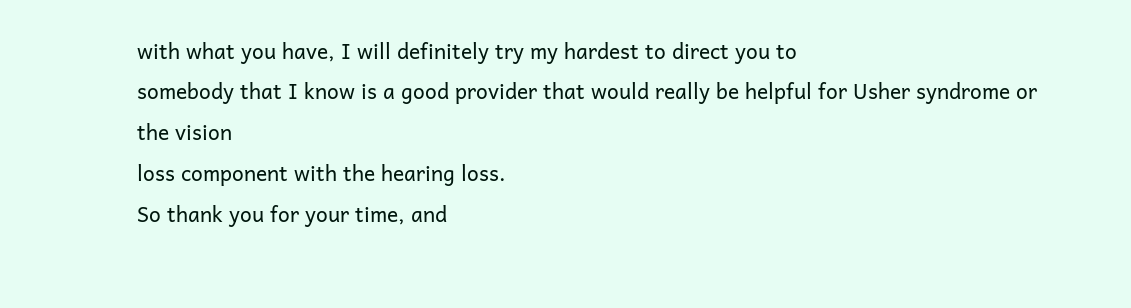with what you have, I will definitely try my hardest to direct you to
somebody that I know is a good provider that would really be helpful for Usher syndrome or the vision
loss component with the hearing loss.
So thank you for your time, and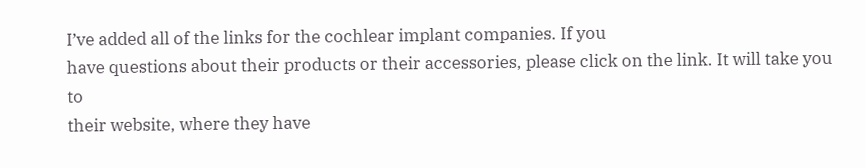I’ve added all of the links for the cochlear implant companies. If you
have questions about their products or their accessories, please click on the link. It will take you to
their website, where they have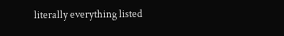literally everything listed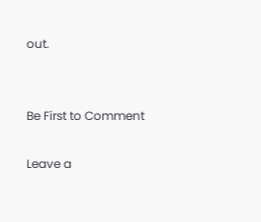out.


Be First to Comment

Leave a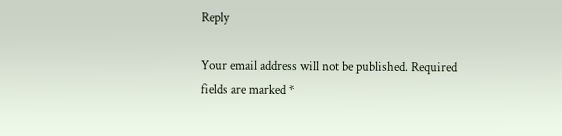Reply

Your email address will not be published. Required fields are marked *